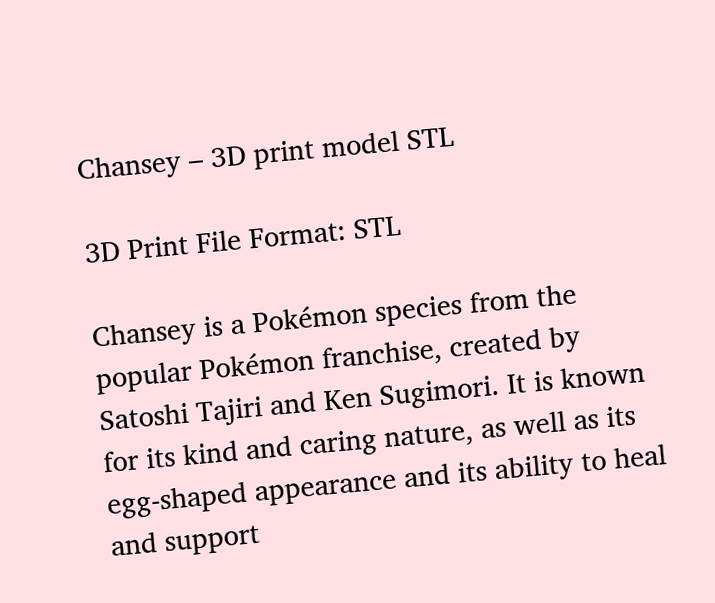Chansey – 3D print model STL

3D Print File Format: STL

Chansey is a Pokémon species from the popular Pokémon franchise, created by Satoshi Tajiri and Ken Sugimori. It is known for its kind and caring nature, as well as its egg-shaped appearance and its ability to heal and support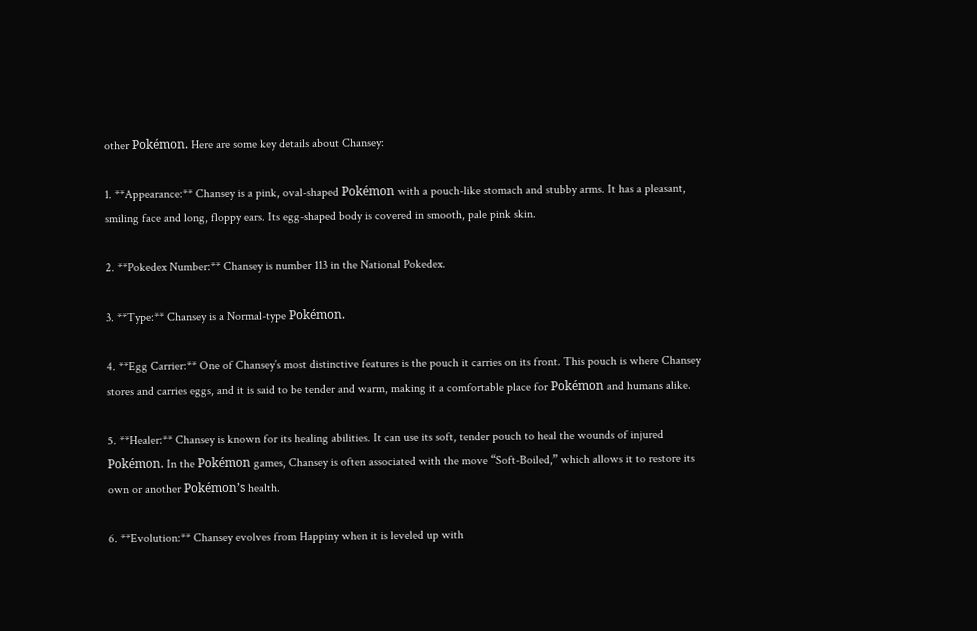other Pokémon. Here are some key details about Chansey:

1. **Appearance:** Chansey is a pink, oval-shaped Pokémon with a pouch-like stomach and stubby arms. It has a pleasant, smiling face and long, floppy ears. Its egg-shaped body is covered in smooth, pale pink skin.

2. **Pokedex Number:** Chansey is number 113 in the National Pokedex.

3. **Type:** Chansey is a Normal-type Pokémon.

4. **Egg Carrier:** One of Chansey’s most distinctive features is the pouch it carries on its front. This pouch is where Chansey stores and carries eggs, and it is said to be tender and warm, making it a comfortable place for Pokémon and humans alike.

5. **Healer:** Chansey is known for its healing abilities. It can use its soft, tender pouch to heal the wounds of injured Pokémon. In the Pokémon games, Chansey is often associated with the move “Soft-Boiled,” which allows it to restore its own or another Pokémon’s health.

6. **Evolution:** Chansey evolves from Happiny when it is leveled up with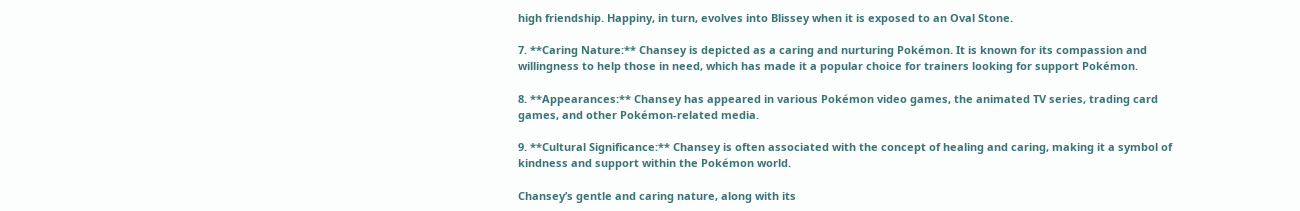high friendship. Happiny, in turn, evolves into Blissey when it is exposed to an Oval Stone.

7. **Caring Nature:** Chansey is depicted as a caring and nurturing Pokémon. It is known for its compassion and willingness to help those in need, which has made it a popular choice for trainers looking for support Pokémon.

8. **Appearances:** Chansey has appeared in various Pokémon video games, the animated TV series, trading card games, and other Pokémon-related media.

9. **Cultural Significance:** Chansey is often associated with the concept of healing and caring, making it a symbol of kindness and support within the Pokémon world.

Chansey’s gentle and caring nature, along with its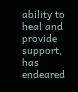ability to heal and provide support, has endeared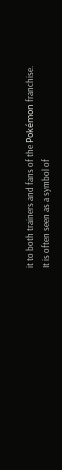it to both trainers and fans of the Pokémon franchise. It is often seen as a symbol of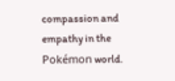compassion and empathy in the Pokémon world.